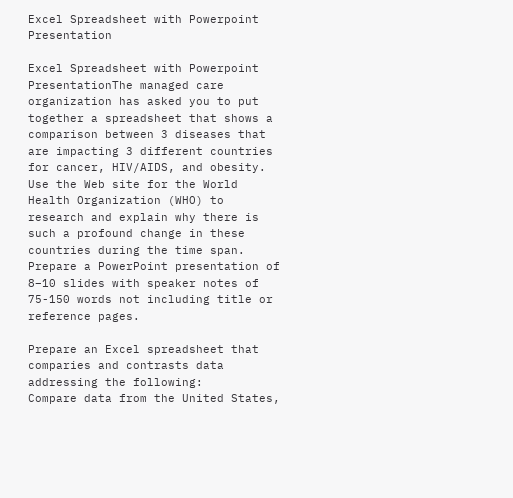Excel Spreadsheet with Powerpoint Presentation

Excel Spreadsheet with Powerpoint PresentationThe managed care organization has asked you to put together a spreadsheet that shows a comparison between 3 diseases that are impacting 3 different countries for cancer, HIV/AIDS, and obesity.
Use the Web site for the World Health Organization (WHO) to research and explain why there is such a profound change in these countries during the time span. Prepare a PowerPoint presentation of 8–10 slides with speaker notes of 75-150 words not including title or reference pages.

Prepare an Excel spreadsheet that comparies and contrasts data addressing the following:
Compare data from the United States,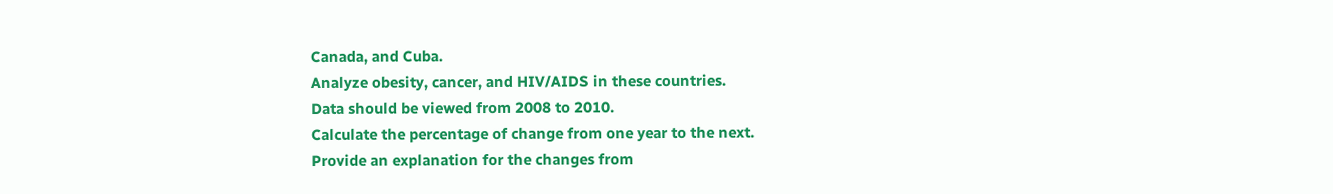Canada, and Cuba.
Analyze obesity, cancer, and HIV/AIDS in these countries.
Data should be viewed from 2008 to 2010.
Calculate the percentage of change from one year to the next.
Provide an explanation for the changes from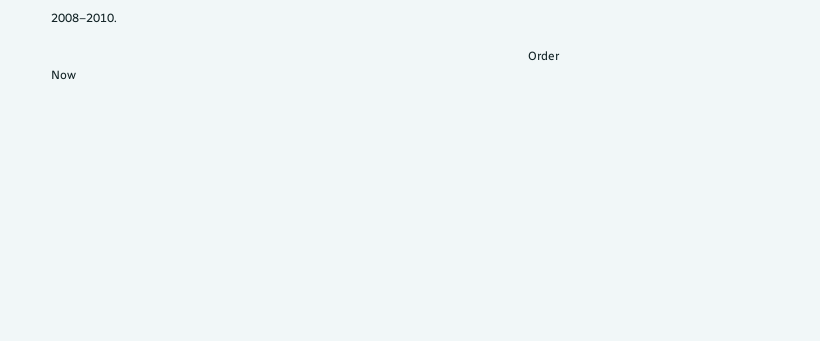2008–2010.

                                                                                                                                                               Order Now